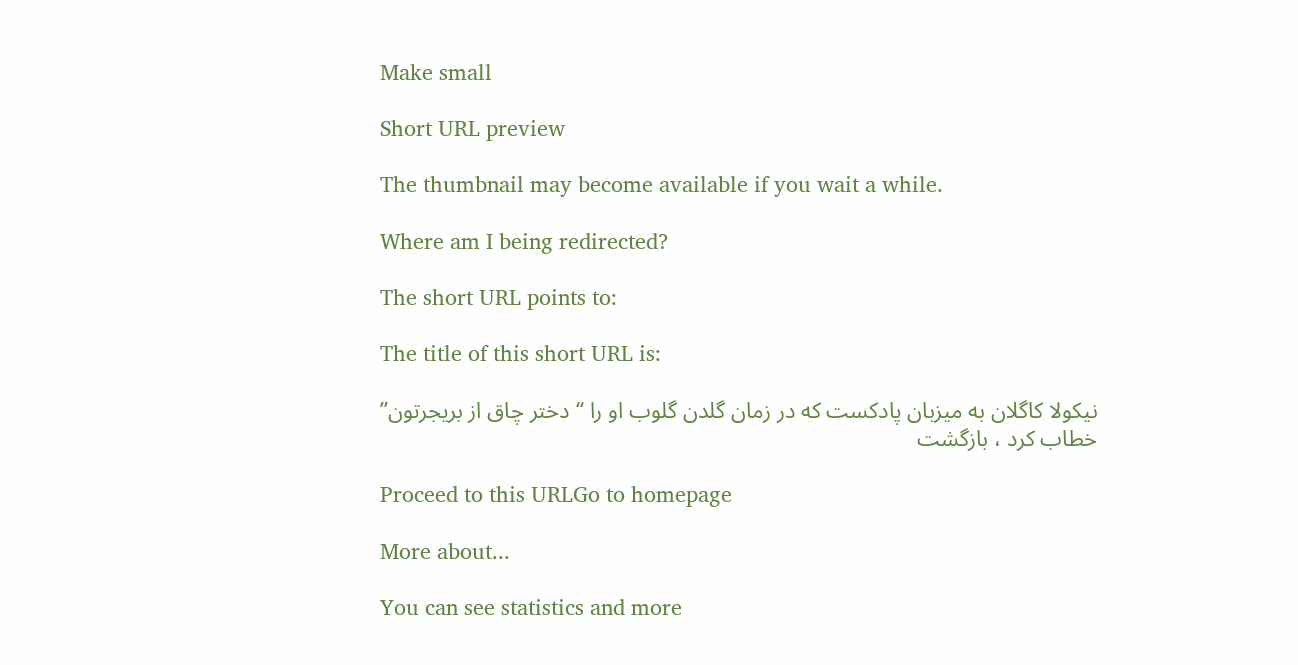Make small

Short URL preview

The thumbnail may become available if you wait a while.

Where am I being redirected?

The short URL points to:

The title of this short URL is:

نیکولا کاگلان به میزبان پادکست که در زمان گلدن گلوب او را “دختر چاق از بریجرتون” خطاب کرد ، بازگشت

Proceed to this URLGo to homepage

More about...

You can see statistics and more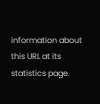information about this URL at its statistics page.